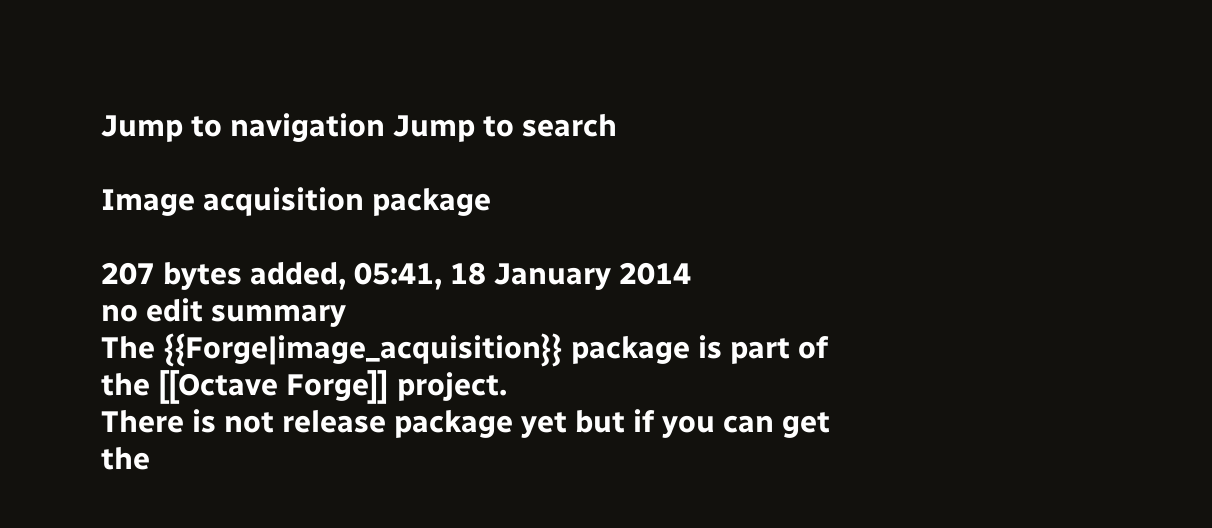Jump to navigation Jump to search

Image acquisition package

207 bytes added, 05:41, 18 January 2014
no edit summary
The {{Forge|image_acquisition}} package is part of the [[Octave Forge]] project.
There is not release package yet but if you can get the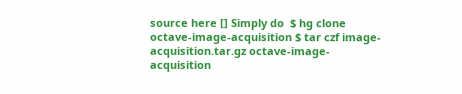source here [] Simply do  $ hg clone octave-image-acquisition $ tar czf image-acquisition.tar.gz octave-image-acquisition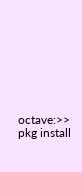octave:>> pkg install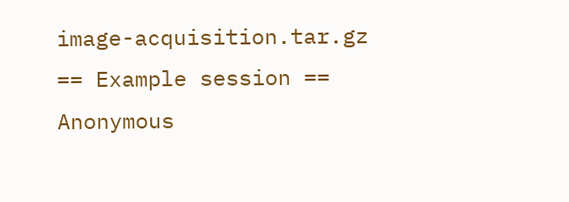image-acquisition.tar.gz
== Example session ==
Anonymous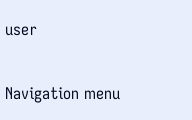user

Navigation menu